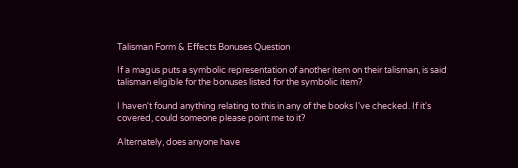Talisman Form & Effects Bonuses Question

If a magus puts a symbolic representation of another item on their talisman, is said talisman eligible for the bonuses listed for the symbolic item?

I haven't found anything relating to this in any of the books I've checked. If it's covered, could someone please point me to it?

Alternately, does anyone have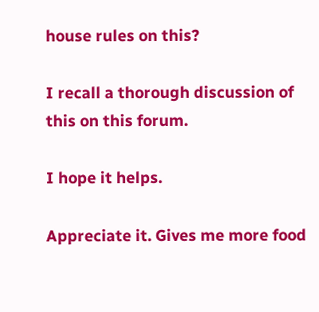house rules on this?

I recall a thorough discussion of this on this forum.

I hope it helps.

Appreciate it. Gives me more food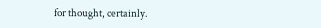for thought, certainly.